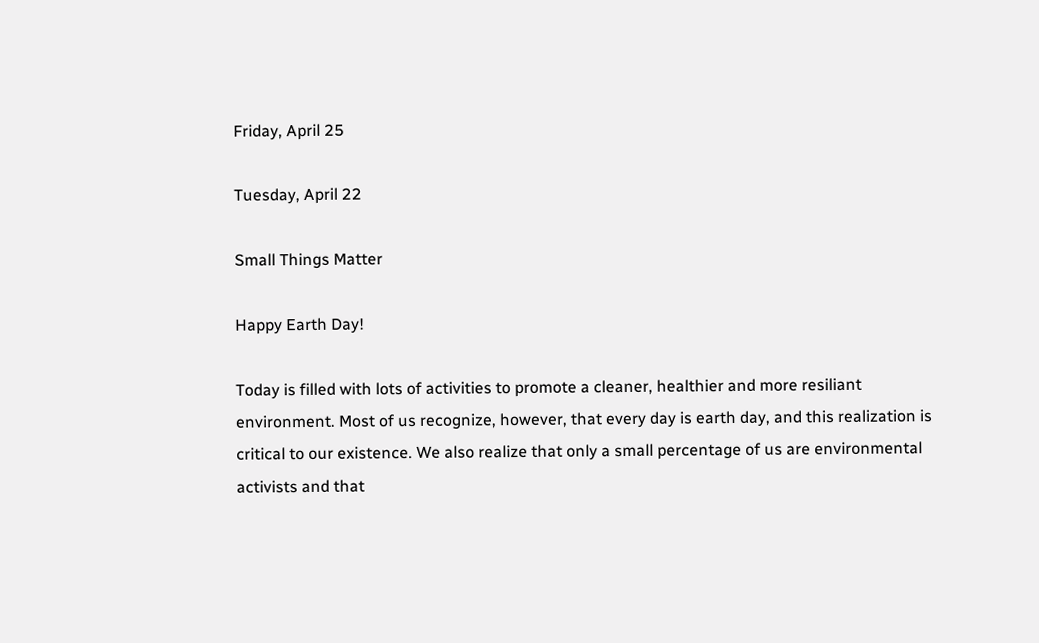Friday, April 25

Tuesday, April 22

Small Things Matter

Happy Earth Day!

Today is filled with lots of activities to promote a cleaner, healthier and more resiliant environment. Most of us recognize, however, that every day is earth day, and this realization is critical to our existence. We also realize that only a small percentage of us are environmental activists and that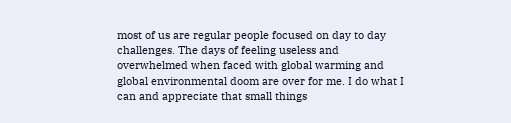most of us are regular people focused on day to day challenges. The days of feeling useless and overwhelmed when faced with global warming and global environmental doom are over for me. I do what I can and appreciate that small things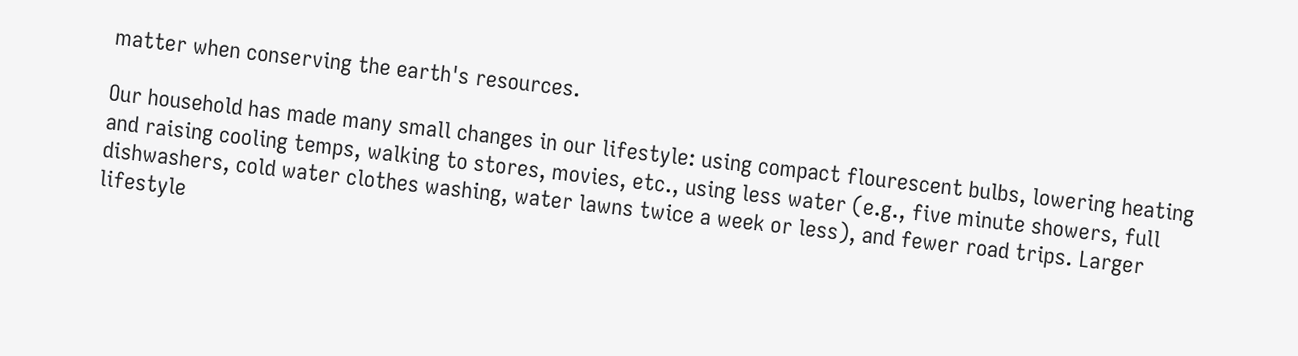matter when conserving the earth's resources.

Our household has made many small changes in our lifestyle: using compact flourescent bulbs, lowering heating and raising cooling temps, walking to stores, movies, etc., using less water (e.g., five minute showers, full dishwashers, cold water clothes washing, water lawns twice a week or less), and fewer road trips. Larger lifestyle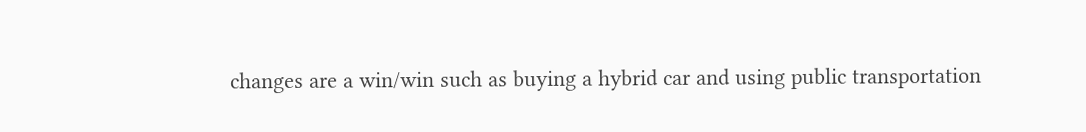changes are a win/win such as buying a hybrid car and using public transportation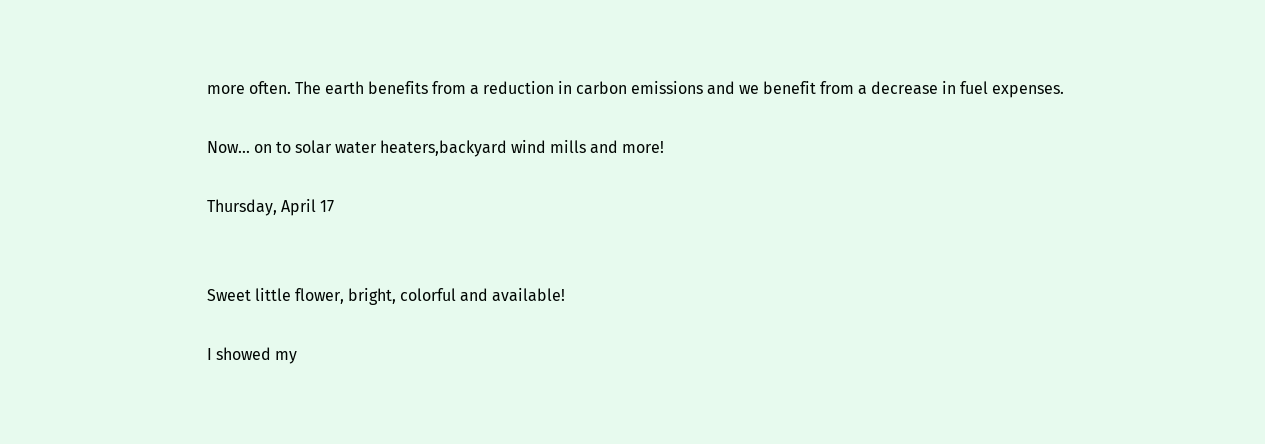more often. The earth benefits from a reduction in carbon emissions and we benefit from a decrease in fuel expenses.

Now... on to solar water heaters,backyard wind mills and more!

Thursday, April 17


Sweet little flower, bright, colorful and available!

I showed my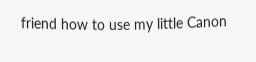friend how to use my little Canon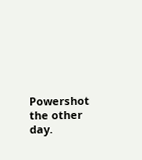Powershot the other day.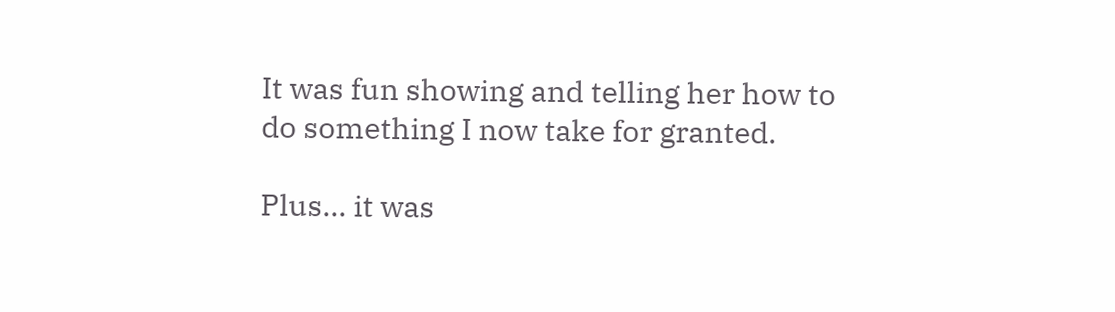It was fun showing and telling her how to do something I now take for granted.

Plus... it was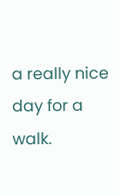a really nice day for a walk.